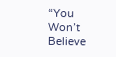“You Won’t Believe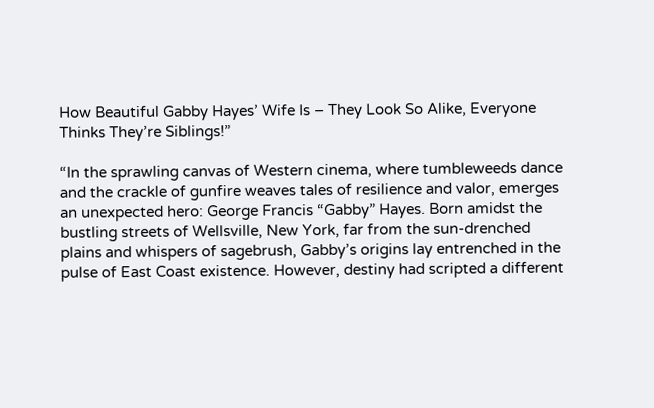How Beautiful Gabby Hayes’ Wife Is – They Look So Alike, Everyone Thinks They’re Siblings!”

“In the sprawling canvas of Western cinema, where tumbleweeds dance and the crackle of gunfire weaves tales of resilience and valor, emerges an unexpected hero: George Francis “Gabby” Hayes. Born amidst the bustling streets of Wellsville, New York, far from the sun-drenched plains and whispers of sagebrush, Gabby’s origins lay entrenched in the pulse of East Coast existence. However, destiny had scripted a different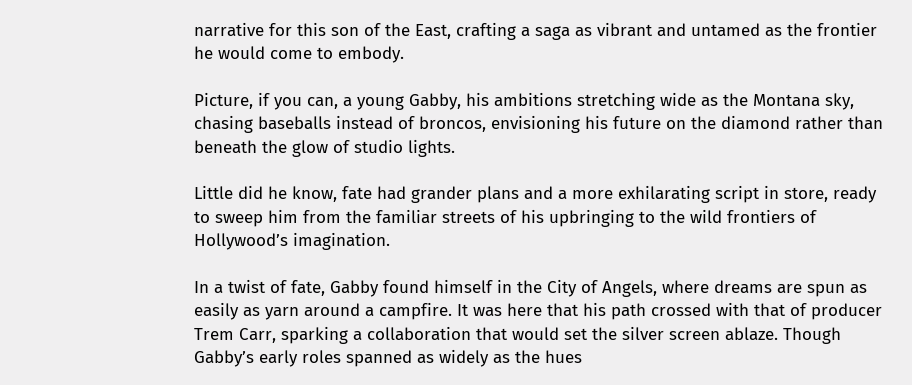narrative for this son of the East, crafting a saga as vibrant and untamed as the frontier he would come to embody.

Picture, if you can, a young Gabby, his ambitions stretching wide as the Montana sky, chasing baseballs instead of broncos, envisioning his future on the diamond rather than beneath the glow of studio lights.

Little did he know, fate had grander plans and a more exhilarating script in store, ready to sweep him from the familiar streets of his upbringing to the wild frontiers of Hollywood’s imagination.

In a twist of fate, Gabby found himself in the City of Angels, where dreams are spun as easily as yarn around a campfire. It was here that his path crossed with that of producer Trem Carr, sparking a collaboration that would set the silver screen ablaze. Though Gabby’s early roles spanned as widely as the hues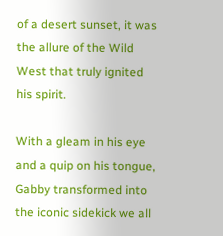of a desert sunset, it was the allure of the Wild West that truly ignited his spirit.

With a gleam in his eye and a quip on his tongue, Gabby transformed into the iconic sidekick we all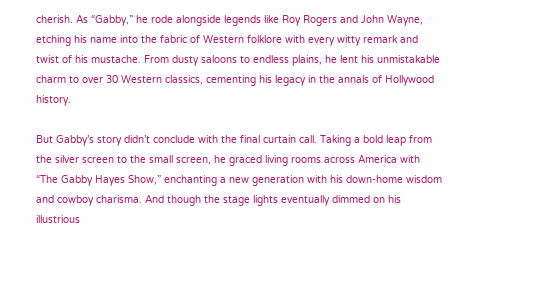cherish. As “Gabby,” he rode alongside legends like Roy Rogers and John Wayne, etching his name into the fabric of Western folklore with every witty remark and twist of his mustache. From dusty saloons to endless plains, he lent his unmistakable charm to over 30 Western classics, cementing his legacy in the annals of Hollywood history.

But Gabby’s story didn’t conclude with the final curtain call. Taking a bold leap from the silver screen to the small screen, he graced living rooms across America with “The Gabby Hayes Show,” enchanting a new generation with his down-home wisdom and cowboy charisma. And though the stage lights eventually dimmed on his illustrious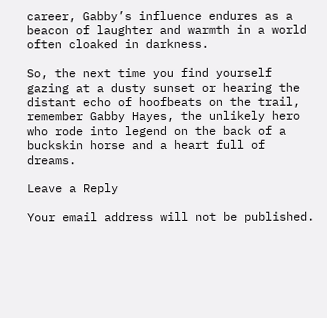career, Gabby’s influence endures as a beacon of laughter and warmth in a world often cloaked in darkness.

So, the next time you find yourself gazing at a dusty sunset or hearing the distant echo of hoofbeats on the trail, remember Gabby Hayes, the unlikely hero who rode into legend on the back of a buckskin horse and a heart full of dreams.

Leave a Reply

Your email address will not be published.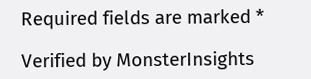Required fields are marked *

Verified by MonsterInsights